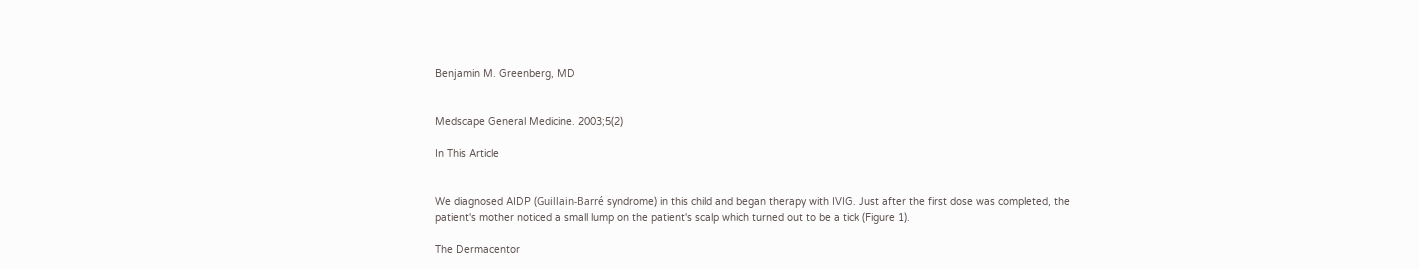Benjamin M. Greenberg, MD


Medscape General Medicine. 2003;5(2)

In This Article


We diagnosed AIDP (Guillain-Barré syndrome) in this child and began therapy with IVIG. Just after the first dose was completed, the patient's mother noticed a small lump on the patient's scalp which turned out to be a tick (Figure 1).

The Dermacentor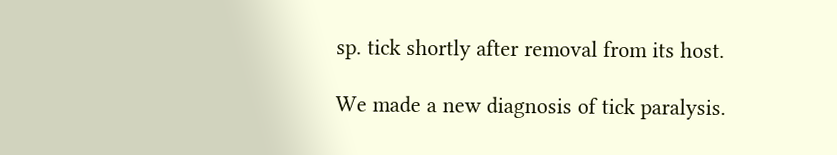sp. tick shortly after removal from its host.

We made a new diagnosis of tick paralysis.